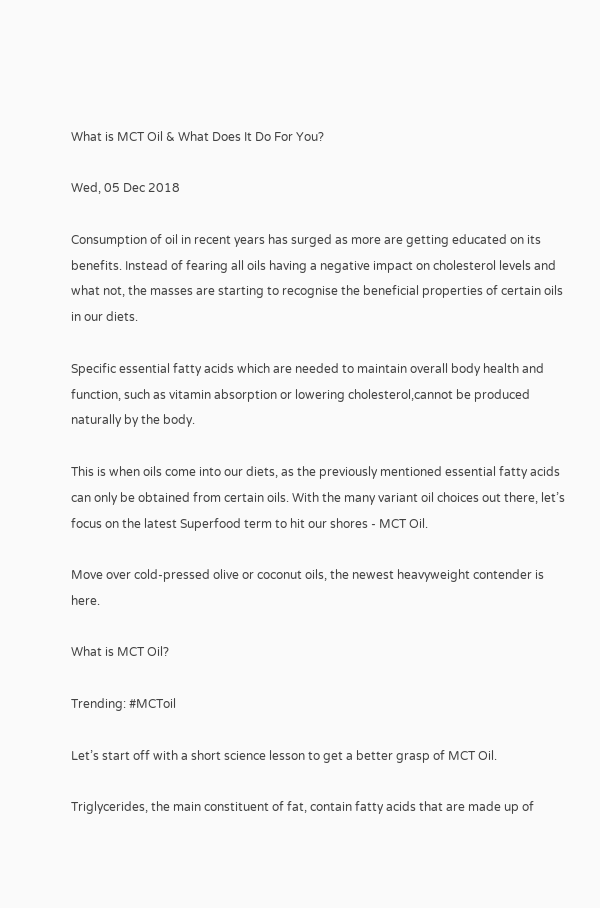What is MCT Oil & What Does It Do For You?

Wed, 05 Dec 2018

Consumption of oil in recent years has surged as more are getting educated on its benefits. Instead of fearing all oils having a negative impact on cholesterol levels and what not, the masses are starting to recognise the beneficial properties of certain oils in our diets.

Specific essential fatty acids which are needed to maintain overall body health and function, such as vitamin absorption or lowering cholesterol,cannot be produced naturally by the body.

This is when oils come into our diets, as the previously mentioned essential fatty acids can only be obtained from certain oils. With the many variant oil choices out there, let’s focus on the latest Superfood term to hit our shores - MCT Oil.

Move over cold-pressed olive or coconut oils, the newest heavyweight contender is here.

What is MCT Oil?

Trending: #MCToil

Let’s start off with a short science lesson to get a better grasp of MCT Oil.

Triglycerides, the main constituent of fat, contain fatty acids that are made up of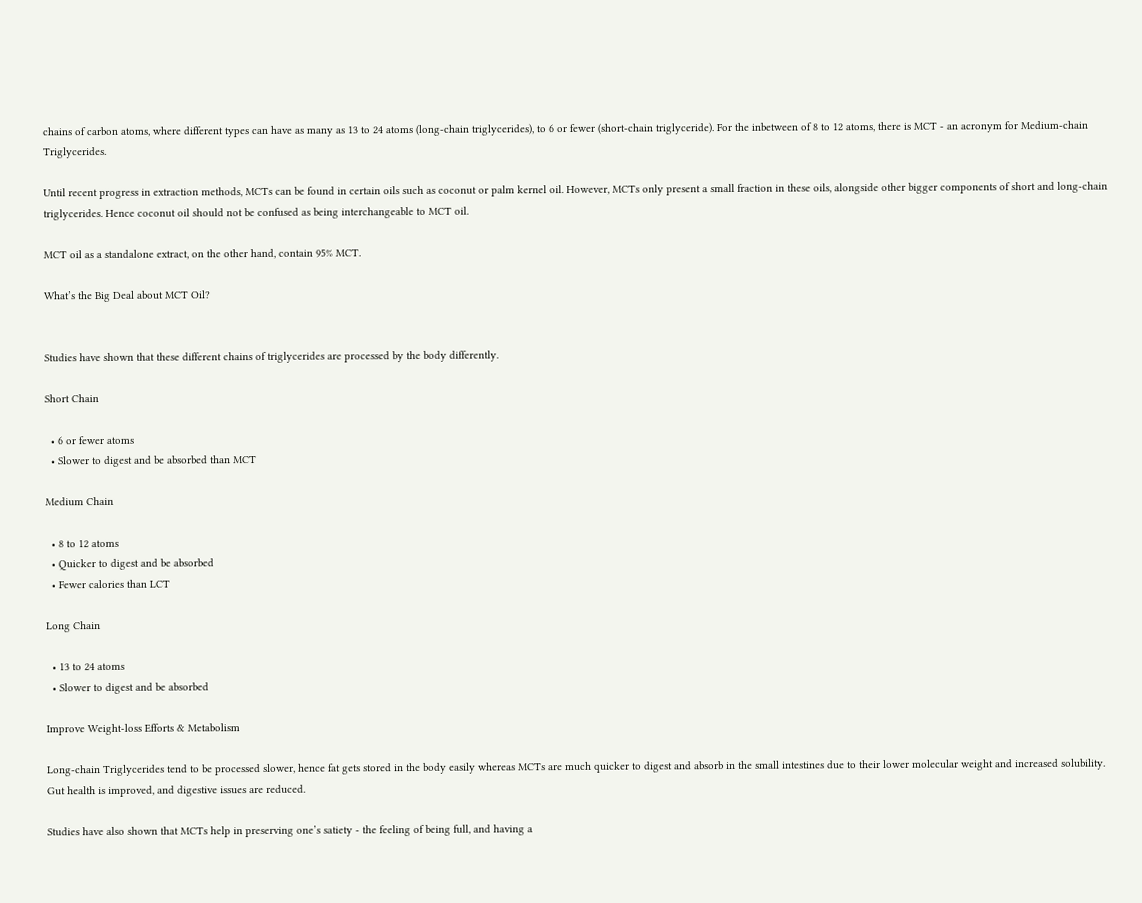chains of carbon atoms, where different types can have as many as 13 to 24 atoms (long-chain triglycerides), to 6 or fewer (short-chain triglyceride). For the inbetween of 8 to 12 atoms, there is MCT - an acronym for Medium-chain Triglycerides.

Until recent progress in extraction methods, MCTs can be found in certain oils such as coconut or palm kernel oil. However, MCTs only present a small fraction in these oils, alongside other bigger components of short and long-chain triglycerides. Hence coconut oil should not be confused as being interchangeable to MCT oil.

MCT oil as a standalone extract, on the other hand, contain 95% MCT.

What’s the Big Deal about MCT Oil?


Studies have shown that these different chains of triglycerides are processed by the body differently.

Short Chain

  • 6 or fewer atoms
  • Slower to digest and be absorbed than MCT

Medium Chain

  • 8 to 12 atoms
  • Quicker to digest and be absorbed
  • Fewer calories than LCT

Long Chain

  • 13 to 24 atoms
  • Slower to digest and be absorbed

Improve Weight-loss Efforts & Metabolism

Long-chain Triglycerides tend to be processed slower, hence fat gets stored in the body easily whereas MCTs are much quicker to digest and absorb in the small intestines due to their lower molecular weight and increased solubility. Gut health is improved, and digestive issues are reduced.

Studies have also shown that MCTs help in preserving one’s satiety - the feeling of being full, and having a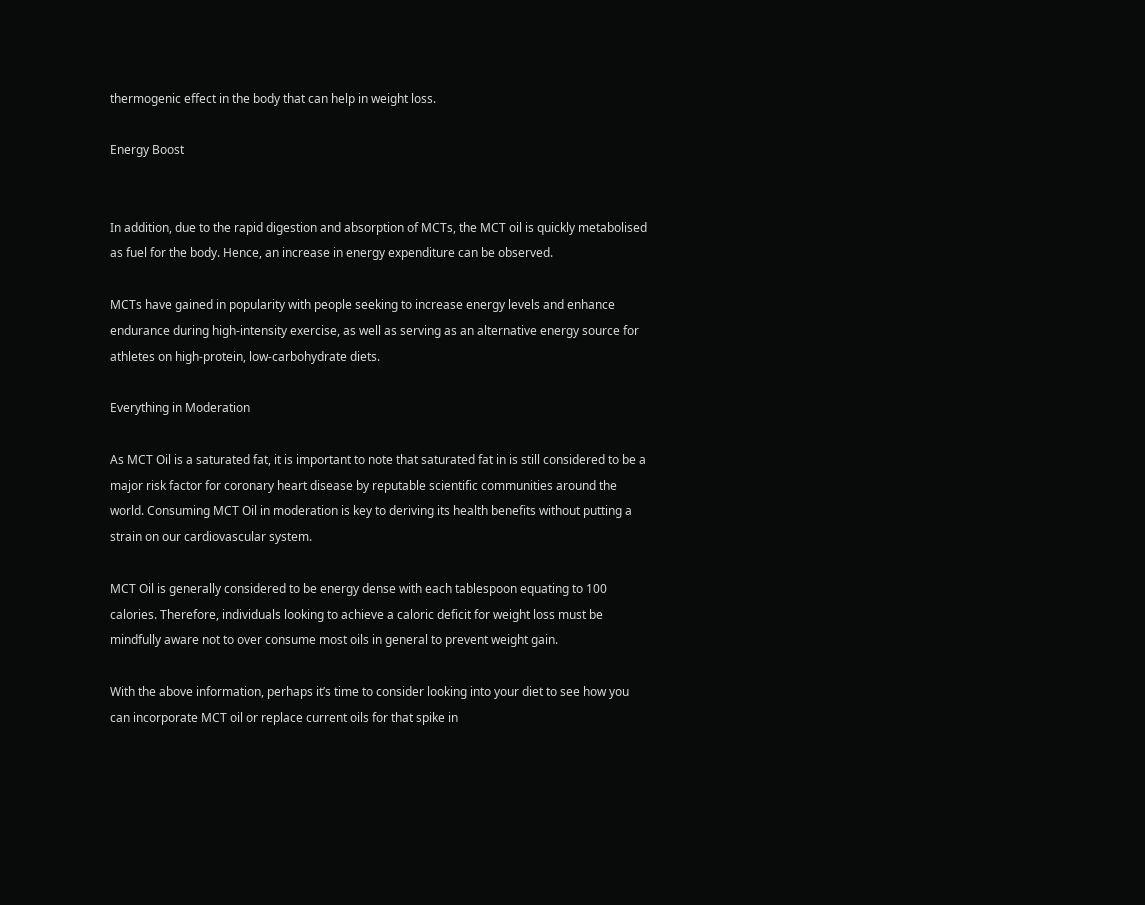thermogenic effect in the body that can help in weight loss.

Energy Boost


In addition, due to the rapid digestion and absorption of MCTs, the MCT oil is quickly metabolised as fuel for the body. Hence, an increase in energy expenditure can be observed.

MCTs have gained in popularity with people seeking to increase energy levels and enhance endurance during high-intensity exercise, as well as serving as an alternative energy source for athletes on high-protein, low-carbohydrate diets.

Everything in Moderation

As MCT Oil is a saturated fat, it is important to note that saturated fat in is still considered to be a major risk factor for coronary heart disease by reputable scientific communities around the world. Consuming MCT Oil in moderation is key to deriving its health benefits without putting a strain on our cardiovascular system.

MCT Oil is generally considered to be energy dense with each tablespoon equating to 100 calories. Therefore, individuals looking to achieve a caloric deficit for weight loss must be mindfully aware not to over consume most oils in general to prevent weight gain.

With the above information, perhaps it’s time to consider looking into your diet to see how you can incorporate MCT oil or replace current oils for that spike in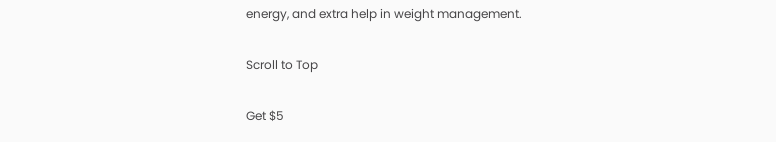energy, and extra help in weight management.

Scroll to Top

Get $5